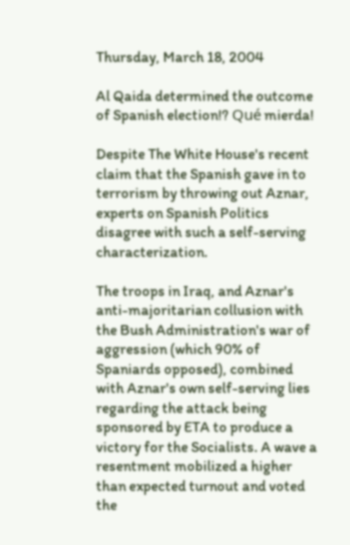Thursday, March 18, 2004

Al Qaida determined the outcome of Spanish election!? Qué mierda!

Despite The White House's recent claim that the Spanish gave in to terrorism by throwing out Aznar, experts on Spanish Politics disagree with such a self-serving characterization.

The troops in Iraq, and Aznar's anti-majoritarian collusion with the Bush Administration's war of aggression (which 90% of Spaniards opposed), combined with Aznar's own self-serving lies regarding the attack being sponsored by ETA to produce a victory for the Socialists. A wave a resentment mobilized a higher than expected turnout and voted the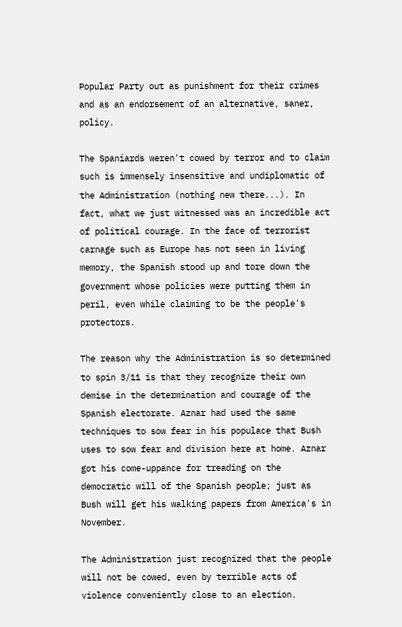Popular Party out as punishment for their crimes and as an endorsement of an alternative, saner, policy.

The Spaniards weren't cowed by terror and to claim such is immensely insensitive and undiplomatic of the Administration (nothing new there...). In fact, what we just witnessed was an incredible act of political courage. In the face of terrorist carnage such as Europe has not seen in living memory, the Spanish stood up and tore down the government whose policies were putting them in peril, even while claiming to be the people's protectors.

The reason why the Administration is so determined to spin 3/11 is that they recognize their own demise in the determination and courage of the Spanish electorate. Aznar had used the same techniques to sow fear in his populace that Bush uses to sow fear and division here at home. Aznar got his come-uppance for treading on the democratic will of the Spanish people; just as Bush will get his walking papers from America's in November.

The Administration just recognized that the people will not be cowed, even by terrible acts of violence conveniently close to an election.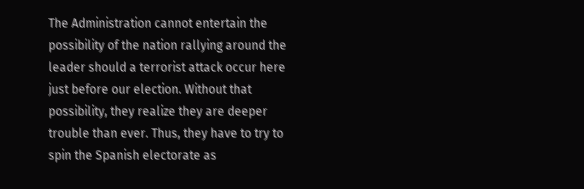The Administration cannot entertain the possibility of the nation rallying around the leader should a terrorist attack occur here just before our election. Without that possibility, they realize they are deeper trouble than ever. Thus, they have to try to spin the Spanish electorate as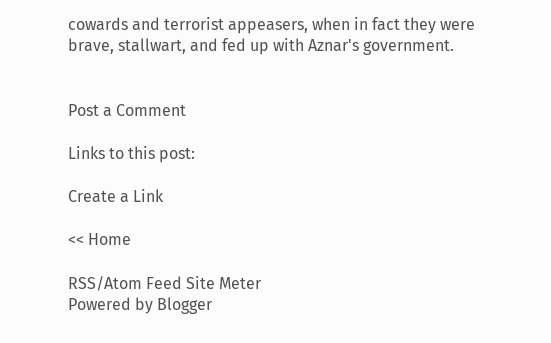cowards and terrorist appeasers, when in fact they were brave, stallwart, and fed up with Aznar's government.


Post a Comment

Links to this post:

Create a Link

<< Home

RSS/Atom Feed Site Meter
Powered by Blogger